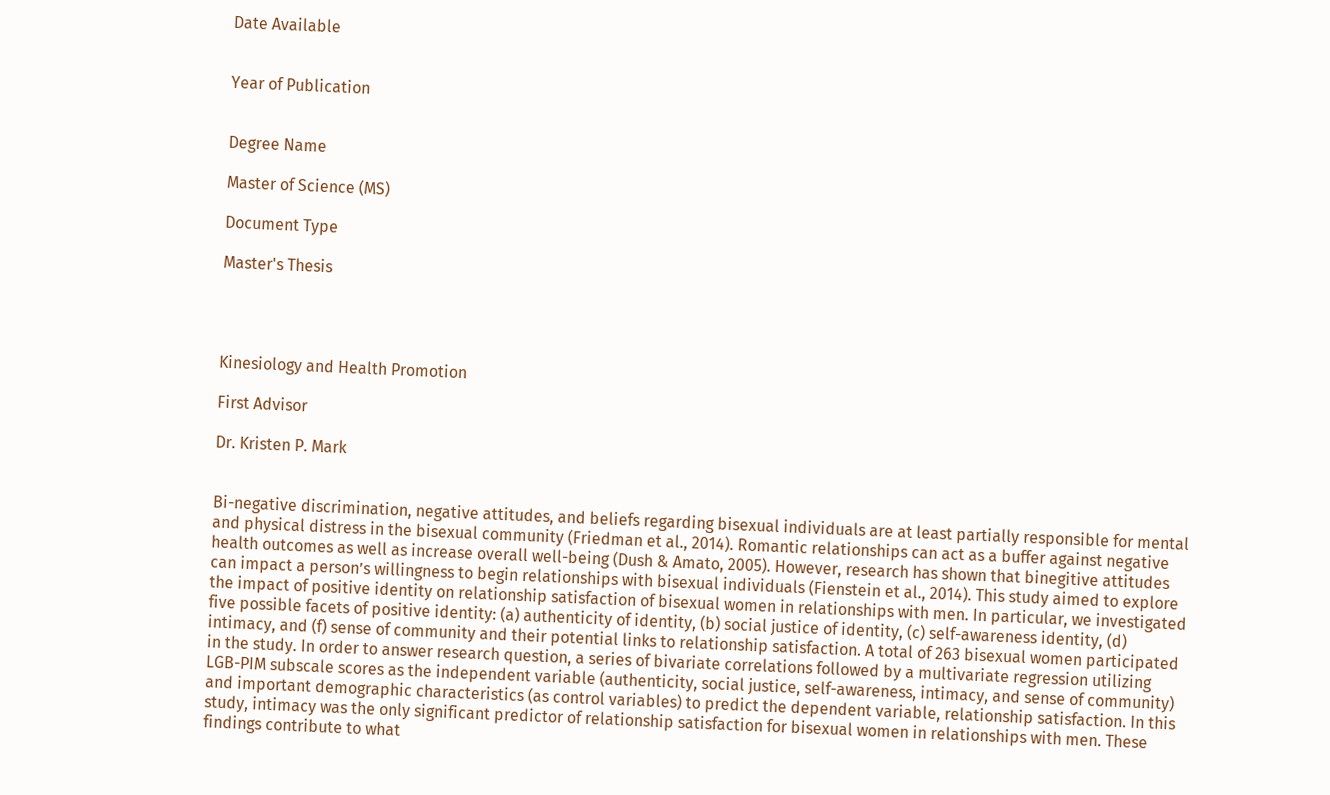Date Available


Year of Publication


Degree Name

Master of Science (MS)

Document Type

Master's Thesis




Kinesiology and Health Promotion

First Advisor

Dr. Kristen P. Mark


Bi-negative discrimination, negative attitudes, and beliefs regarding bisexual individuals are at least partially responsible for mental and physical distress in the bisexual community (Friedman et al., 2014). Romantic relationships can act as a buffer against negative health outcomes as well as increase overall well-being (Dush & Amato, 2005). However, research has shown that binegitive attitudes can impact a person’s willingness to begin relationships with bisexual individuals (Fienstein et al., 2014). This study aimed to explore the impact of positive identity on relationship satisfaction of bisexual women in relationships with men. In particular, we investigated five possible facets of positive identity: (a) authenticity of identity, (b) social justice of identity, (c) self-awareness identity, (d) intimacy, and (f) sense of community and their potential links to relationship satisfaction. A total of 263 bisexual women participated in the study. In order to answer research question, a series of bivariate correlations followed by a multivariate regression utilizing LGB-PIM subscale scores as the independent variable (authenticity, social justice, self-awareness, intimacy, and sense of community) and important demographic characteristics (as control variables) to predict the dependent variable, relationship satisfaction. In this study, intimacy was the only significant predictor of relationship satisfaction for bisexual women in relationships with men. These findings contribute to what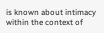is known about intimacy within the context of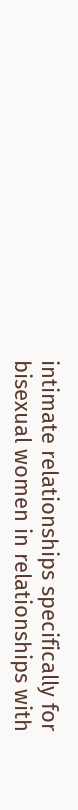intimate relationships specifically for bisexual women in relationships with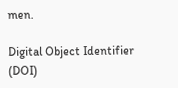men.

Digital Object Identifier (DOI)